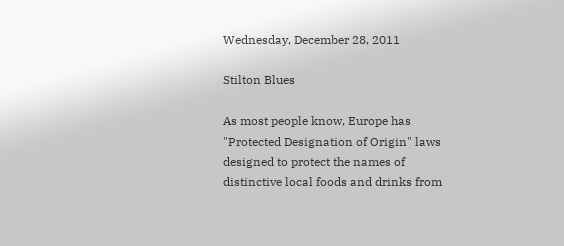Wednesday, December 28, 2011

Stilton Blues

As most people know, Europe has "Protected Designation of Origin" laws designed to protect the names of distinctive local foods and drinks from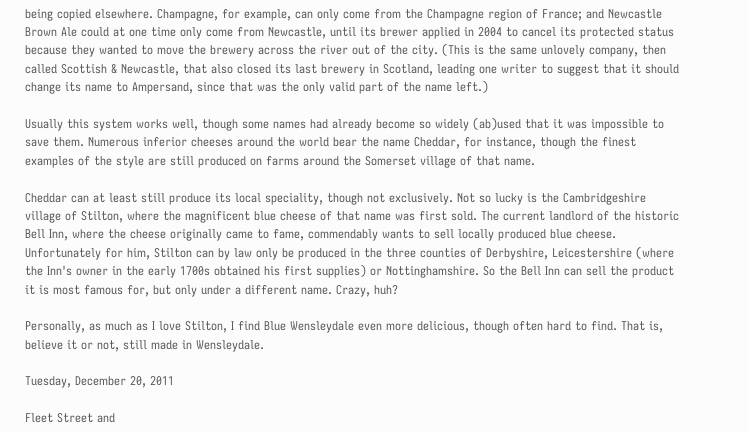being copied elsewhere. Champagne, for example, can only come from the Champagne region of France; and Newcastle Brown Ale could at one time only come from Newcastle, until its brewer applied in 2004 to cancel its protected status because they wanted to move the brewery across the river out of the city. (This is the same unlovely company, then called Scottish & Newcastle, that also closed its last brewery in Scotland, leading one writer to suggest that it should change its name to Ampersand, since that was the only valid part of the name left.)

Usually this system works well, though some names had already become so widely (ab)used that it was impossible to save them. Numerous inferior cheeses around the world bear the name Cheddar, for instance, though the finest examples of the style are still produced on farms around the Somerset village of that name.

Cheddar can at least still produce its local speciality, though not exclusively. Not so lucky is the Cambridgeshire village of Stilton, where the magnificent blue cheese of that name was first sold. The current landlord of the historic Bell Inn, where the cheese originally came to fame, commendably wants to sell locally produced blue cheese. Unfortunately for him, Stilton can by law only be produced in the three counties of Derbyshire, Leicestershire (where the Inn's owner in the early 1700s obtained his first supplies) or Nottinghamshire. So the Bell Inn can sell the product it is most famous for, but only under a different name. Crazy, huh?

Personally, as much as I love Stilton, I find Blue Wensleydale even more delicious, though often hard to find. That is, believe it or not, still made in Wensleydale.

Tuesday, December 20, 2011

Fleet Street and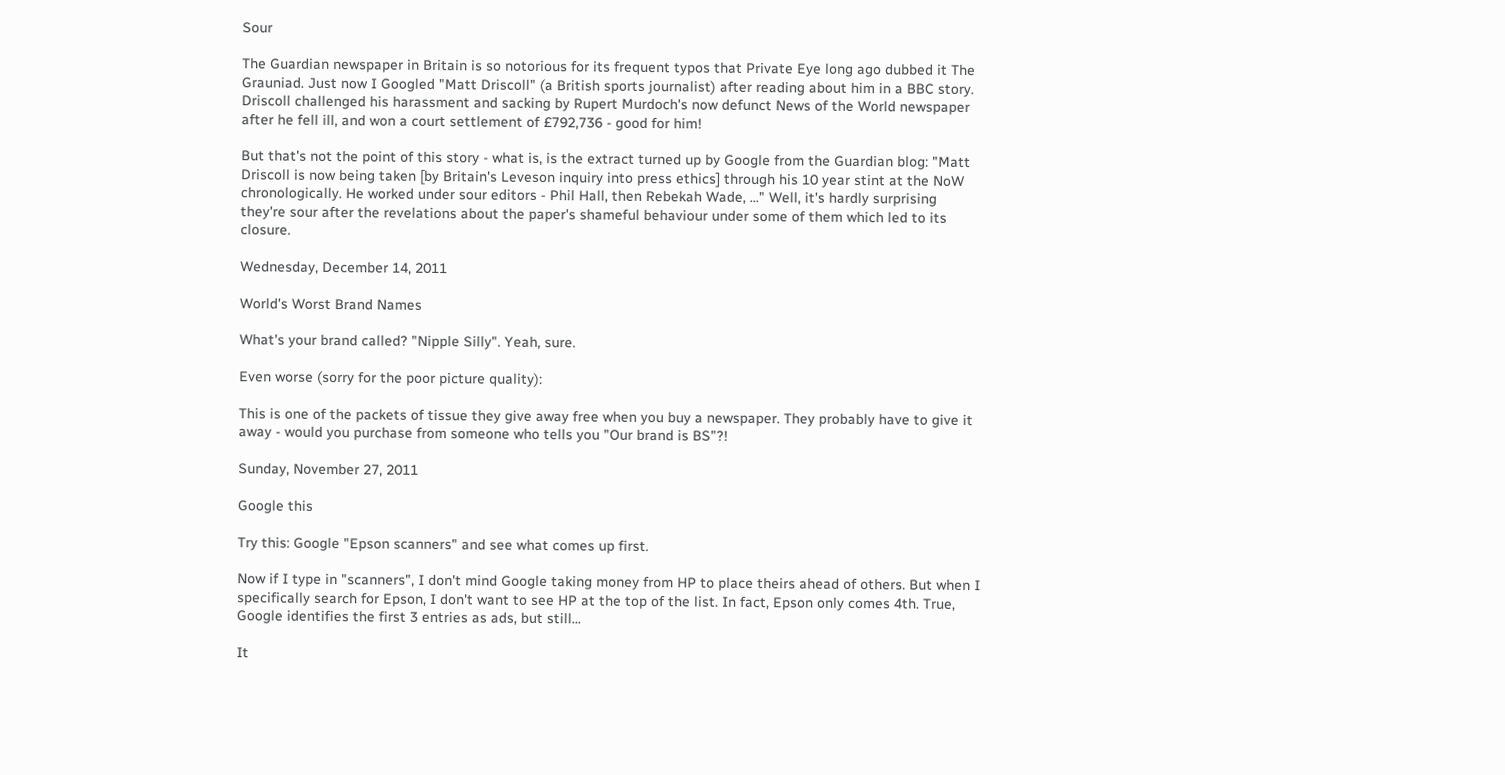Sour

The Guardian newspaper in Britain is so notorious for its frequent typos that Private Eye long ago dubbed it The Grauniad. Just now I Googled "Matt Driscoll" (a British sports journalist) after reading about him in a BBC story. Driscoll challenged his harassment and sacking by Rupert Murdoch's now defunct News of the World newspaper after he fell ill, and won a court settlement of £792,736 - good for him!

But that's not the point of this story - what is, is the extract turned up by Google from the Guardian blog: "Matt Driscoll is now being taken [by Britain's Leveson inquiry into press ethics] through his 10 year stint at the NoW chronologically. He worked under sour editors - Phil Hall, then Rebekah Wade, ..." Well, it's hardly surprising they're sour after the revelations about the paper's shameful behaviour under some of them which led to its closure.

Wednesday, December 14, 2011

World's Worst Brand Names

What's your brand called? "Nipple Silly". Yeah, sure.

Even worse (sorry for the poor picture quality):

This is one of the packets of tissue they give away free when you buy a newspaper. They probably have to give it away - would you purchase from someone who tells you "Our brand is BS"?!

Sunday, November 27, 2011

Google this

Try this: Google "Epson scanners" and see what comes up first.

Now if I type in "scanners", I don't mind Google taking money from HP to place theirs ahead of others. But when I specifically search for Epson, I don't want to see HP at the top of the list. In fact, Epson only comes 4th. True, Google identifies the first 3 entries as ads, but still...

It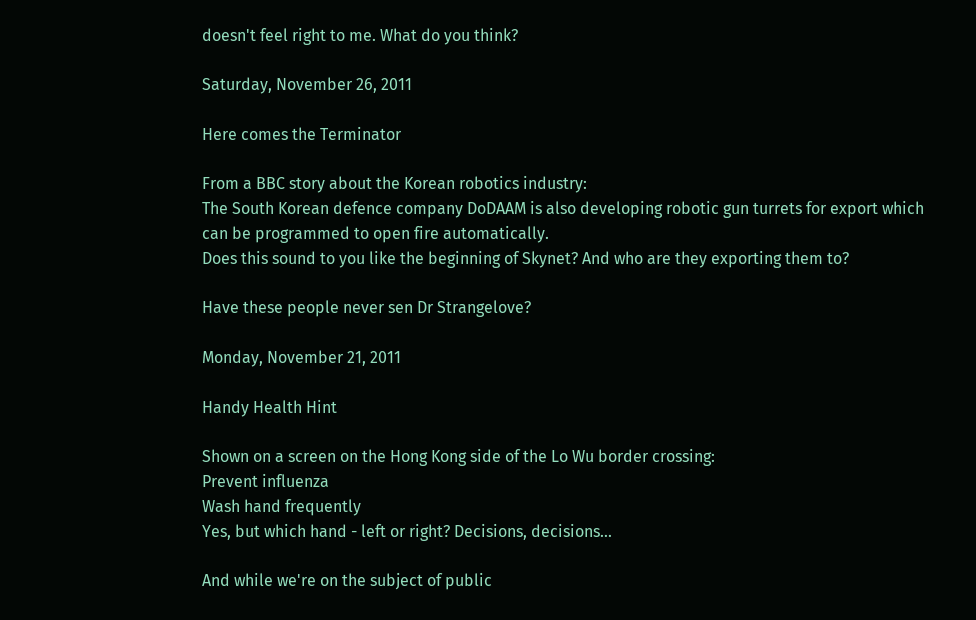doesn't feel right to me. What do you think?

Saturday, November 26, 2011

Here comes the Terminator

From a BBC story about the Korean robotics industry:
The South Korean defence company DoDAAM is also developing robotic gun turrets for export which can be programmed to open fire automatically.
Does this sound to you like the beginning of Skynet? And who are they exporting them to?

Have these people never sen Dr Strangelove?

Monday, November 21, 2011

Handy Health Hint

Shown on a screen on the Hong Kong side of the Lo Wu border crossing:
Prevent influenza
Wash hand frequently
Yes, but which hand - left or right? Decisions, decisions...

And while we're on the subject of public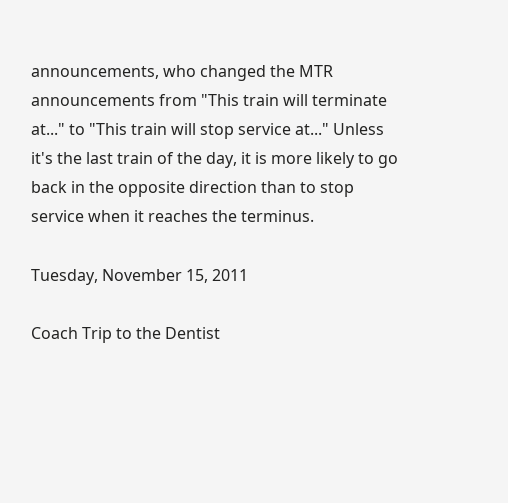announcements, who changed the MTR announcements from "This train will terminate at..." to "This train will stop service at..." Unless it's the last train of the day, it is more likely to go back in the opposite direction than to stop service when it reaches the terminus.

Tuesday, November 15, 2011

Coach Trip to the Dentist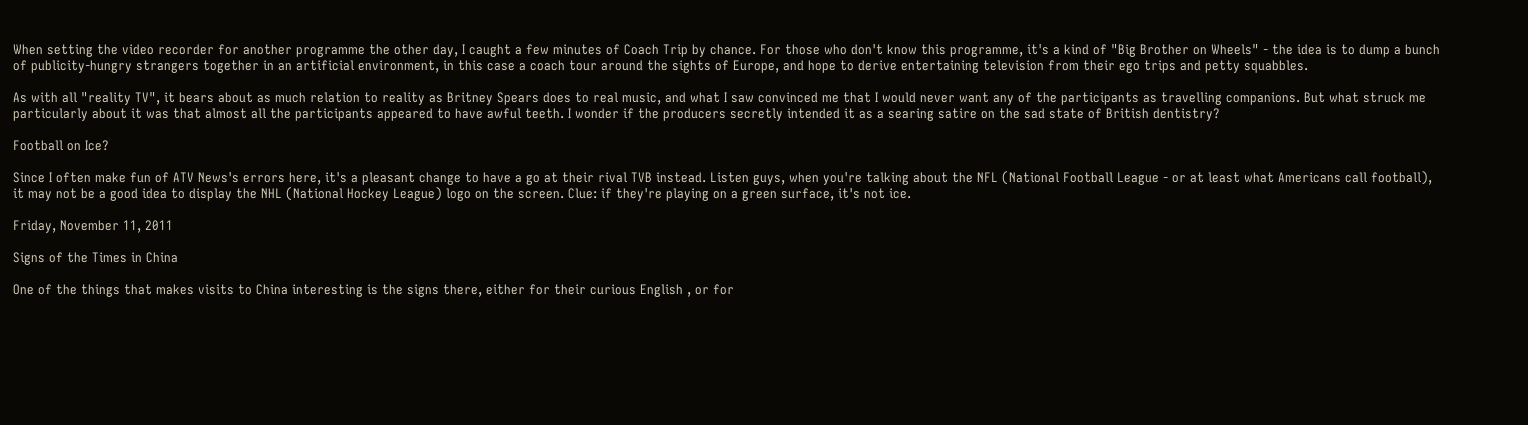When setting the video recorder for another programme the other day, I caught a few minutes of Coach Trip by chance. For those who don't know this programme, it's a kind of "Big Brother on Wheels" - the idea is to dump a bunch of publicity-hungry strangers together in an artificial environment, in this case a coach tour around the sights of Europe, and hope to derive entertaining television from their ego trips and petty squabbles.

As with all "reality TV", it bears about as much relation to reality as Britney Spears does to real music, and what I saw convinced me that I would never want any of the participants as travelling companions. But what struck me particularly about it was that almost all the participants appeared to have awful teeth. I wonder if the producers secretly intended it as a searing satire on the sad state of British dentistry?

Football on Ice?

Since I often make fun of ATV News's errors here, it's a pleasant change to have a go at their rival TVB instead. Listen guys, when you're talking about the NFL (National Football League - or at least what Americans call football), it may not be a good idea to display the NHL (National Hockey League) logo on the screen. Clue: if they're playing on a green surface, it's not ice.

Friday, November 11, 2011

Signs of the Times in China

One of the things that makes visits to China interesting is the signs there, either for their curious English , or for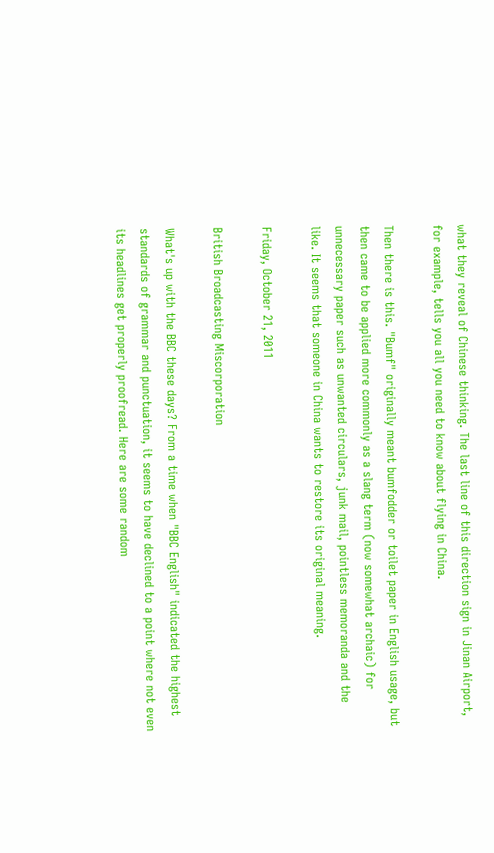what they reveal of Chinese thinking. The last line of this direction sign in Jinan Airport, for example, tells you all you need to know about flying in China.

Then there is this. "Bumf" originally meant bumfodder or toilet paper in English usage, but then came to be applied more commonly as a slang term (now somewhat archaic) for unnecessary paper such as unwanted circulars, junk mail, pointless memoranda and the like. It seems that someone in China wants to restore its original meaning.

Friday, October 21, 2011

British Broadcasting Miscorporation

What's up with the BBC these days? From a time when "BBC English" indicated the highest standards of grammar and punctuation, it seems to have declined to a point where not even its headlines get properly proofread. Here are some random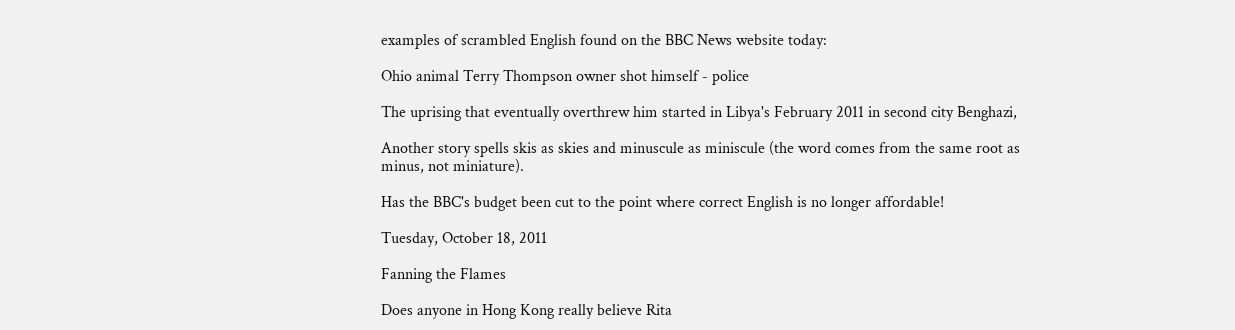examples of scrambled English found on the BBC News website today:

Ohio animal Terry Thompson owner shot himself - police

The uprising that eventually overthrew him started in Libya's February 2011 in second city Benghazi,

Another story spells skis as skies and minuscule as miniscule (the word comes from the same root as minus, not miniature).

Has the BBC's budget been cut to the point where correct English is no longer affordable!

Tuesday, October 18, 2011

Fanning the Flames

Does anyone in Hong Kong really believe Rita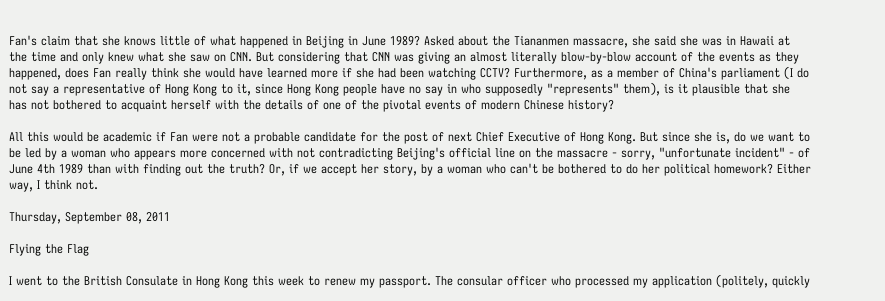Fan's claim that she knows little of what happened in Beijing in June 1989? Asked about the Tiananmen massacre, she said she was in Hawaii at the time and only knew what she saw on CNN. But considering that CNN was giving an almost literally blow-by-blow account of the events as they happened, does Fan really think she would have learned more if she had been watching CCTV? Furthermore, as a member of China's parliament (I do not say a representative of Hong Kong to it, since Hong Kong people have no say in who supposedly "represents" them), is it plausible that she has not bothered to acquaint herself with the details of one of the pivotal events of modern Chinese history?

All this would be academic if Fan were not a probable candidate for the post of next Chief Executive of Hong Kong. But since she is, do we want to be led by a woman who appears more concerned with not contradicting Beijing's official line on the massacre - sorry, "unfortunate incident" - of June 4th 1989 than with finding out the truth? Or, if we accept her story, by a woman who can't be bothered to do her political homework? Either way, I think not.

Thursday, September 08, 2011

Flying the Flag

I went to the British Consulate in Hong Kong this week to renew my passport. The consular officer who processed my application (politely, quickly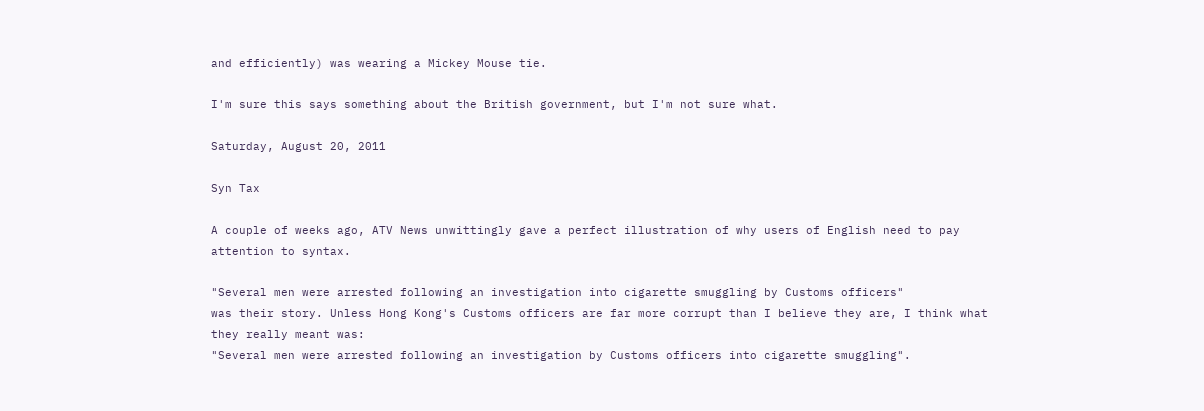and efficiently) was wearing a Mickey Mouse tie.

I'm sure this says something about the British government, but I'm not sure what.

Saturday, August 20, 2011

Syn Tax

A couple of weeks ago, ATV News unwittingly gave a perfect illustration of why users of English need to pay attention to syntax.

"Several men were arrested following an investigation into cigarette smuggling by Customs officers"
was their story. Unless Hong Kong's Customs officers are far more corrupt than I believe they are, I think what they really meant was:
"Several men were arrested following an investigation by Customs officers into cigarette smuggling".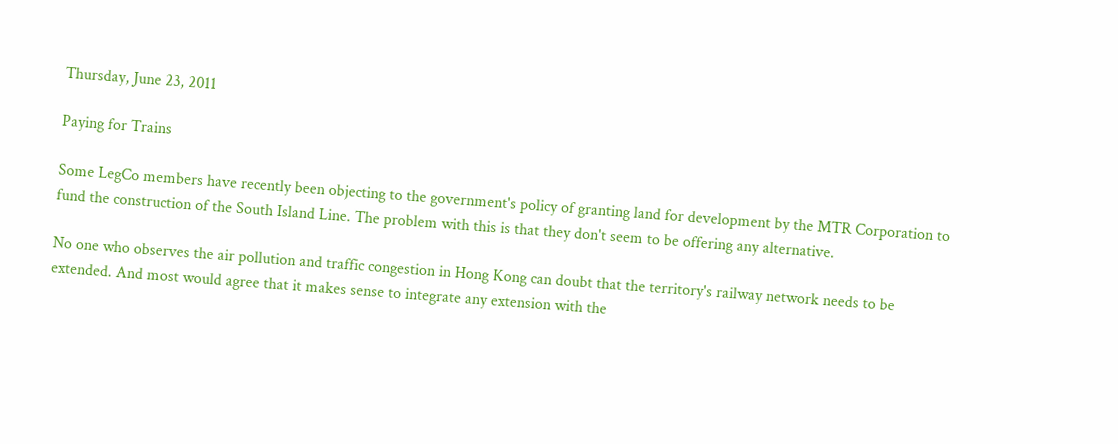Thursday, June 23, 2011

Paying for Trains

Some LegCo members have recently been objecting to the government's policy of granting land for development by the MTR Corporation to fund the construction of the South Island Line. The problem with this is that they don't seem to be offering any alternative.

No one who observes the air pollution and traffic congestion in Hong Kong can doubt that the territory's railway network needs to be extended. And most would agree that it makes sense to integrate any extension with the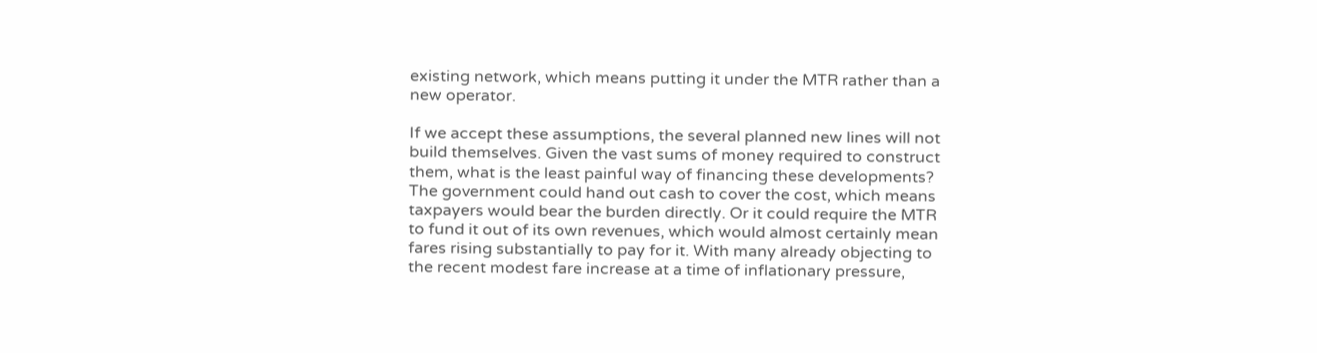existing network, which means putting it under the MTR rather than a new operator.

If we accept these assumptions, the several planned new lines will not build themselves. Given the vast sums of money required to construct them, what is the least painful way of financing these developments? The government could hand out cash to cover the cost, which means taxpayers would bear the burden directly. Or it could require the MTR to fund it out of its own revenues, which would almost certainly mean fares rising substantially to pay for it. With many already objecting to the recent modest fare increase at a time of inflationary pressure,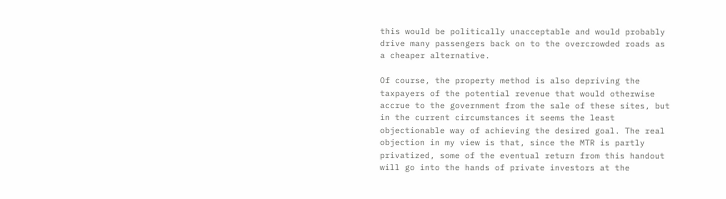this would be politically unacceptable and would probably drive many passengers back on to the overcrowded roads as a cheaper alternative.

Of course, the property method is also depriving the taxpayers of the potential revenue that would otherwise accrue to the government from the sale of these sites, but in the current circumstances it seems the least objectionable way of achieving the desired goal. The real objection in my view is that, since the MTR is partly privatized, some of the eventual return from this handout will go into the hands of private investors at the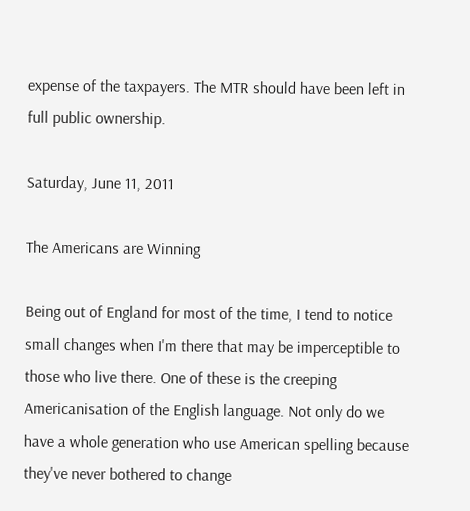expense of the taxpayers. The MTR should have been left in full public ownership.

Saturday, June 11, 2011

The Americans are Winning

Being out of England for most of the time, I tend to notice small changes when I'm there that may be imperceptible to those who live there. One of these is the creeping Americanisation of the English language. Not only do we have a whole generation who use American spelling because they've never bothered to change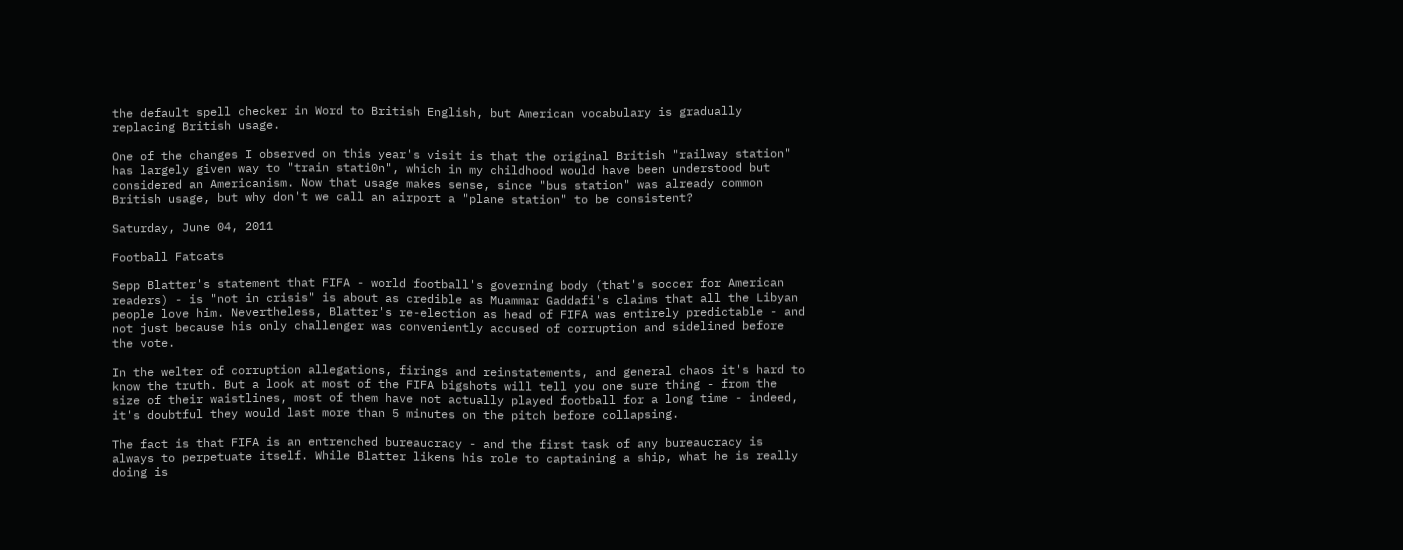the default spell checker in Word to British English, but American vocabulary is gradually replacing British usage.

One of the changes I observed on this year's visit is that the original British "railway station" has largely given way to "train stati0n", which in my childhood would have been understood but considered an Americanism. Now that usage makes sense, since "bus station" was already common British usage, but why don't we call an airport a "plane station" to be consistent?

Saturday, June 04, 2011

Football Fatcats

Sepp Blatter's statement that FIFA - world football's governing body (that's soccer for American readers) - is "not in crisis" is about as credible as Muammar Gaddafi's claims that all the Libyan people love him. Nevertheless, Blatter's re-election as head of FIFA was entirely predictable - and not just because his only challenger was conveniently accused of corruption and sidelined before the vote.

In the welter of corruption allegations, firings and reinstatements, and general chaos it's hard to know the truth. But a look at most of the FIFA bigshots will tell you one sure thing - from the size of their waistlines, most of them have not actually played football for a long time - indeed, it's doubtful they would last more than 5 minutes on the pitch before collapsing.

The fact is that FIFA is an entrenched bureaucracy - and the first task of any bureaucracy is always to perpetuate itself. While Blatter likens his role to captaining a ship, what he is really doing is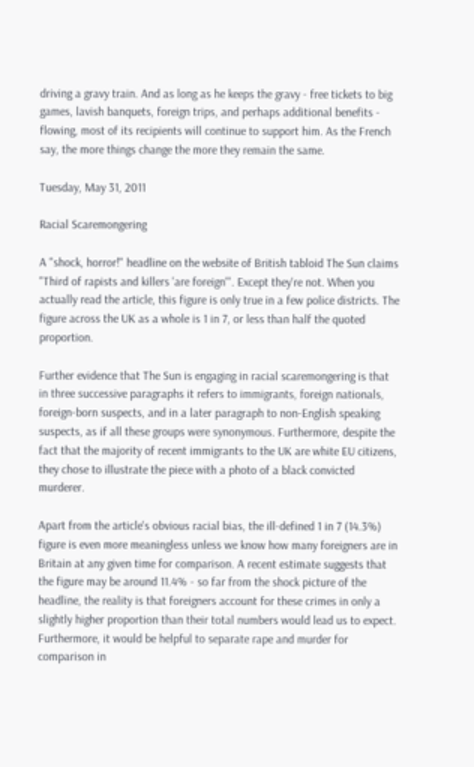driving a gravy train. And as long as he keeps the gravy - free tickets to big games, lavish banquets, foreign trips, and perhaps additional benefits - flowing, most of its recipients will continue to support him. As the French say, the more things change the more they remain the same.

Tuesday, May 31, 2011

Racial Scaremongering

A "shock, horror!" headline on the website of British tabloid The Sun claims "Third of rapists and killers 'are foreign'". Except they're not. When you actually read the article, this figure is only true in a few police districts. The figure across the UK as a whole is 1 in 7, or less than half the quoted proportion.

Further evidence that The Sun is engaging in racial scaremongering is that in three successive paragraphs it refers to immigrants, foreign nationals, foreign-born suspects, and in a later paragraph to non-English speaking suspects, as if all these groups were synonymous. Furthermore, despite the fact that the majority of recent immigrants to the UK are white EU citizens, they chose to illustrate the piece with a photo of a black convicted murderer.

Apart from the article's obvious racial bias, the ill-defined 1 in 7 (14.3%) figure is even more meaningless unless we know how many foreigners are in Britain at any given time for comparison. A recent estimate suggests that the figure may be around 11.4% - so far from the shock picture of the headline, the reality is that foreigners account for these crimes in only a slightly higher proportion than their total numbers would lead us to expect. Furthermore, it would be helpful to separate rape and murder for comparison in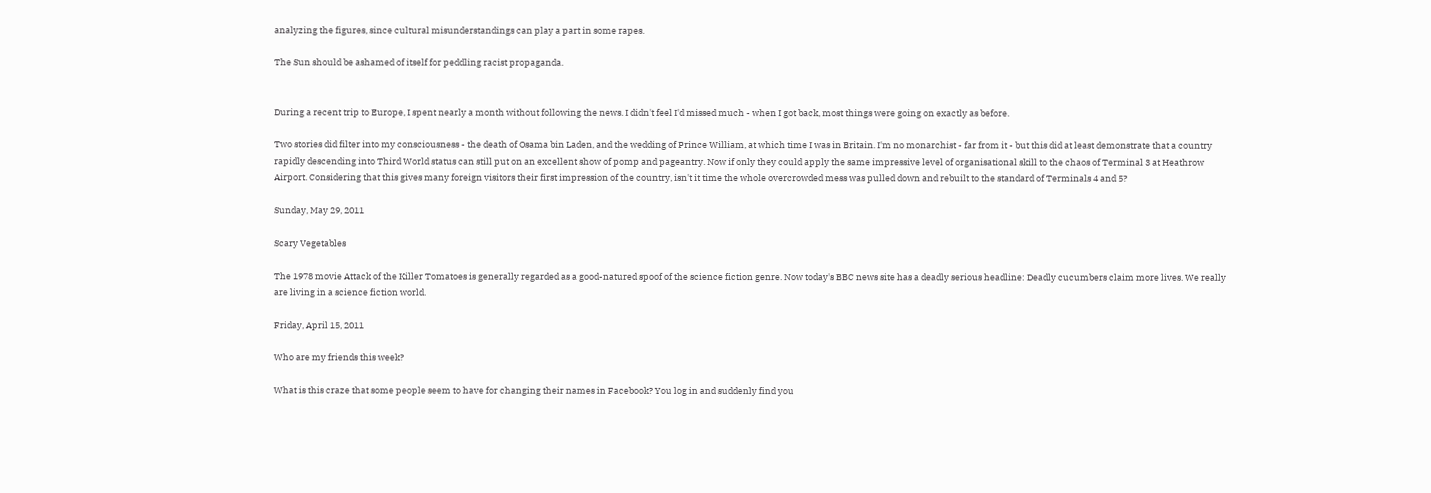analyzing the figures, since cultural misunderstandings can play a part in some rapes.

The Sun should be ashamed of itself for peddling racist propaganda.


During a recent trip to Europe, I spent nearly a month without following the news. I didn't feel I'd missed much - when I got back, most things were going on exactly as before.

Two stories did filter into my consciousness - the death of Osama bin Laden, and the wedding of Prince William, at which time I was in Britain. I'm no monarchist - far from it - but this did at least demonstrate that a country rapidly descending into Third World status can still put on an excellent show of pomp and pageantry. Now if only they could apply the same impressive level of organisational skill to the chaos of Terminal 3 at Heathrow Airport. Considering that this gives many foreign visitors their first impression of the country, isn't it time the whole overcrowded mess was pulled down and rebuilt to the standard of Terminals 4 and 5?

Sunday, May 29, 2011

Scary Vegetables

The 1978 movie Attack of the Killer Tomatoes is generally regarded as a good-natured spoof of the science fiction genre. Now today's BBC news site has a deadly serious headline: Deadly cucumbers claim more lives. We really are living in a science fiction world.

Friday, April 15, 2011

Who are my friends this week?

What is this craze that some people seem to have for changing their names in Facebook? You log in and suddenly find you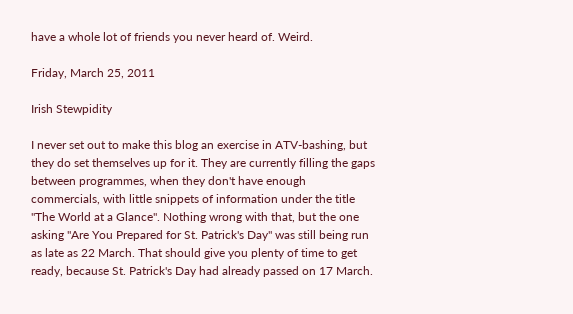have a whole lot of friends you never heard of. Weird.

Friday, March 25, 2011

Irish Stewpidity

I never set out to make this blog an exercise in ATV-bashing, but they do set themselves up for it. They are currently filling the gaps between programmes, when they don't have enough commercials, with little snippets of information under the title "The World at a Glance". Nothing wrong with that, but the one asking "Are You Prepared for St. Patrick's Day" was still being run as late as 22 March. That should give you plenty of time to get ready, because St. Patrick's Day had already passed on 17 March.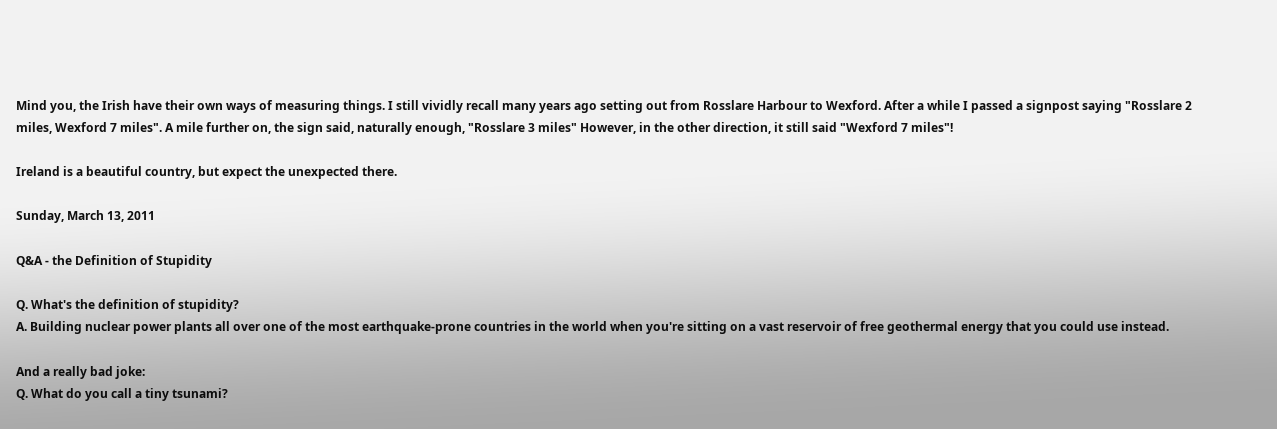Mind you, the Irish have their own ways of measuring things. I still vividly recall many years ago setting out from Rosslare Harbour to Wexford. After a while I passed a signpost saying "Rosslare 2 miles, Wexford 7 miles". A mile further on, the sign said, naturally enough, "Rosslare 3 miles" However, in the other direction, it still said "Wexford 7 miles"!

Ireland is a beautiful country, but expect the unexpected there.

Sunday, March 13, 2011

Q&A - the Definition of Stupidity

Q. What's the definition of stupidity?
A. Building nuclear power plants all over one of the most earthquake-prone countries in the world when you're sitting on a vast reservoir of free geothermal energy that you could use instead.

And a really bad joke:
Q. What do you call a tiny tsunami?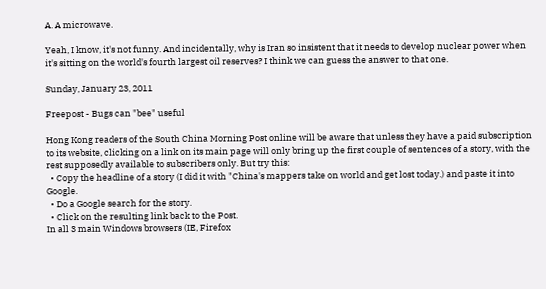A. A microwave.

Yeah, I know, it's not funny. And incidentally, why is Iran so insistent that it needs to develop nuclear power when it's sitting on the world's fourth largest oil reserves? I think we can guess the answer to that one.

Sunday, January 23, 2011

Freepost - Bugs can "bee" useful

Hong Kong readers of the South China Morning Post online will be aware that unless they have a paid subscription to its website, clicking on a link on its main page will only bring up the first couple of sentences of a story, with the rest supposedly available to subscribers only. But try this:
  • Copy the headline of a story (I did it with "China's mappers take on world and get lost today.) and paste it into Google.
  • Do a Google search for the story.
  • Click on the resulting link back to the Post.
In all 3 main Windows browsers (IE, Firefox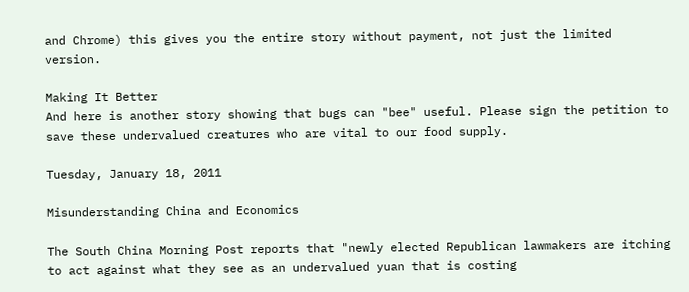and Chrome) this gives you the entire story without payment, not just the limited version.

Making It Better
And here is another story showing that bugs can "bee" useful. Please sign the petition to save these undervalued creatures who are vital to our food supply.

Tuesday, January 18, 2011

Misunderstanding China and Economics

The South China Morning Post reports that "newly elected Republican lawmakers are itching to act against what they see as an undervalued yuan that is costing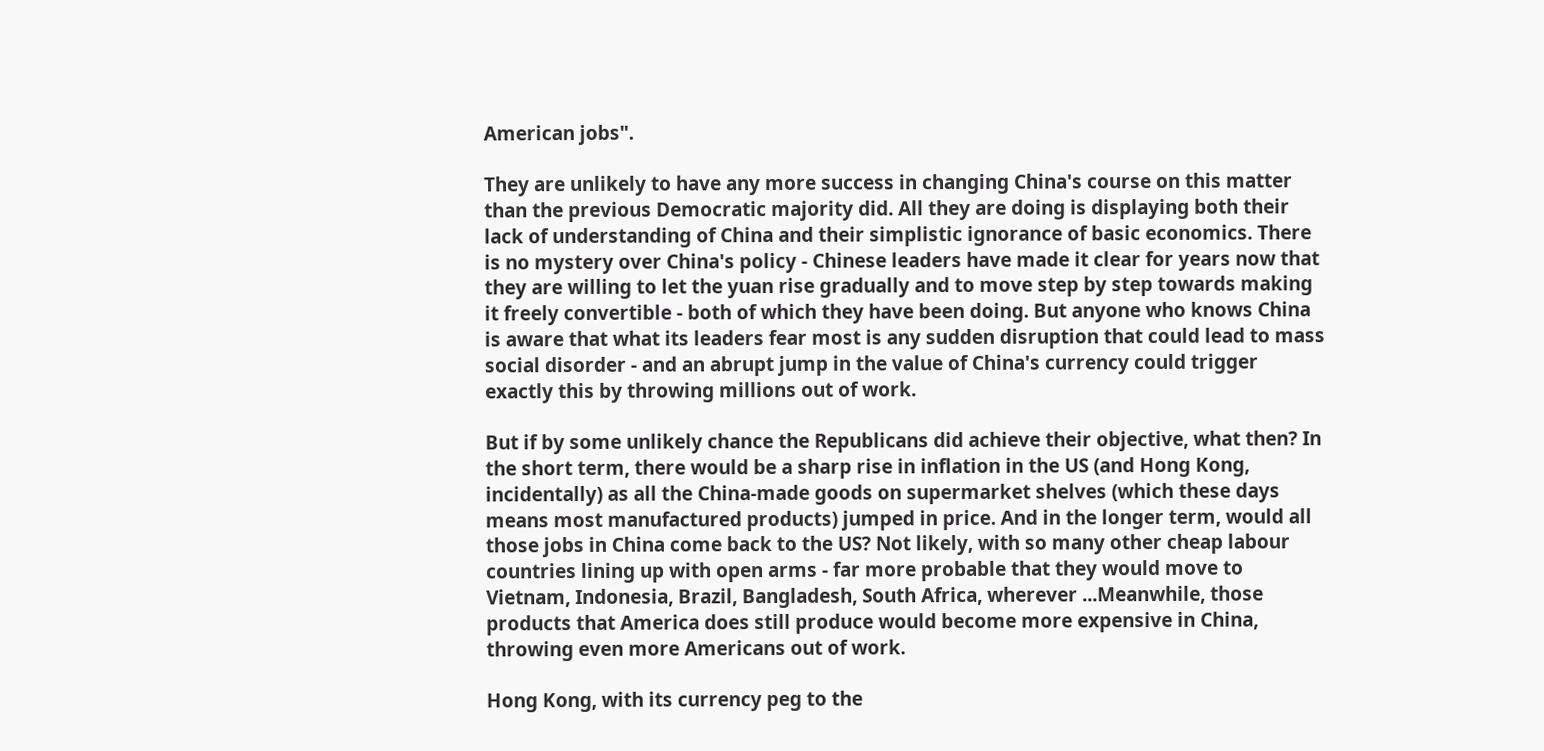American jobs".

They are unlikely to have any more success in changing China's course on this matter than the previous Democratic majority did. All they are doing is displaying both their lack of understanding of China and their simplistic ignorance of basic economics. There is no mystery over China's policy - Chinese leaders have made it clear for years now that they are willing to let the yuan rise gradually and to move step by step towards making it freely convertible - both of which they have been doing. But anyone who knows China is aware that what its leaders fear most is any sudden disruption that could lead to mass social disorder - and an abrupt jump in the value of China's currency could trigger exactly this by throwing millions out of work.

But if by some unlikely chance the Republicans did achieve their objective, what then? In the short term, there would be a sharp rise in inflation in the US (and Hong Kong, incidentally) as all the China-made goods on supermarket shelves (which these days means most manufactured products) jumped in price. And in the longer term, would all those jobs in China come back to the US? Not likely, with so many other cheap labour countries lining up with open arms - far more probable that they would move to Vietnam, Indonesia, Brazil, Bangladesh, South Africa, wherever ...Meanwhile, those products that America does still produce would become more expensive in China, throwing even more Americans out of work.

Hong Kong, with its currency peg to the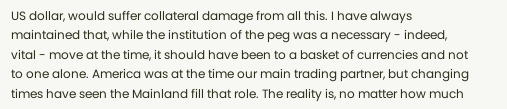US dollar, would suffer collateral damage from all this. I have always maintained that, while the institution of the peg was a necessary - indeed, vital - move at the time, it should have been to a basket of currencies and not to one alone. America was at the time our main trading partner, but changing times have seen the Mainland fill that role. The reality is, no matter how much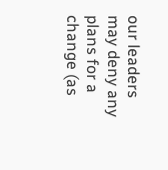our leaders may deny any plans for a change (as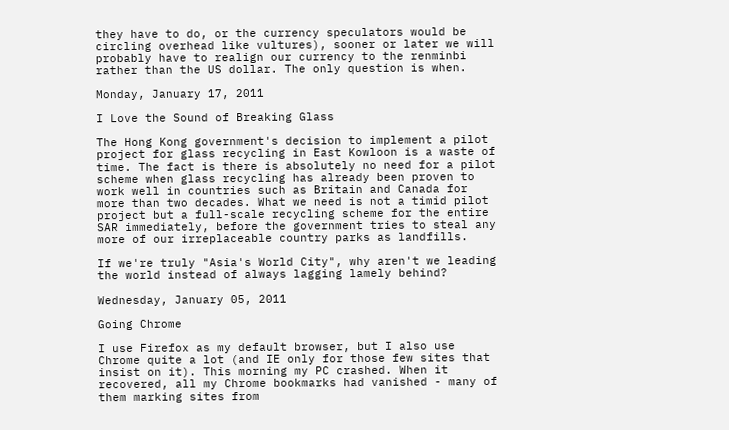they have to do, or the currency speculators would be circling overhead like vultures), sooner or later we will probably have to realign our currency to the renminbi rather than the US dollar. The only question is when.

Monday, January 17, 2011

I Love the Sound of Breaking Glass

The Hong Kong government's decision to implement a pilot project for glass recycling in East Kowloon is a waste of time. The fact is there is absolutely no need for a pilot scheme when glass recycling has already been proven to work well in countries such as Britain and Canada for more than two decades. What we need is not a timid pilot project but a full-scale recycling scheme for the entire SAR immediately, before the government tries to steal any more of our irreplaceable country parks as landfills.

If we're truly "Asia's World City", why aren't we leading the world instead of always lagging lamely behind?

Wednesday, January 05, 2011

Going Chrome

I use Firefox as my default browser, but I also use Chrome quite a lot (and IE only for those few sites that insist on it). This morning my PC crashed. When it recovered, all my Chrome bookmarks had vanished - many of them marking sites from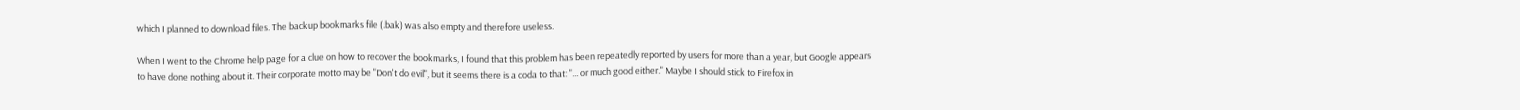which I planned to download files. The backup bookmarks file (.bak) was also empty and therefore useless.

When I went to the Chrome help page for a clue on how to recover the bookmarks, I found that this problem has been repeatedly reported by users for more than a year, but Google appears to have done nothing about it. Their corporate motto may be "Don't do evil", but it seems there is a coda to that: "... or much good either." Maybe I should stick to Firefox in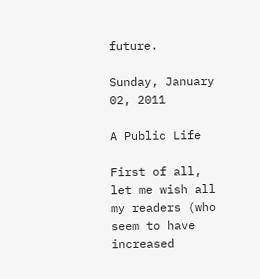future.

Sunday, January 02, 2011

A Public Life

First of all, let me wish all my readers (who seem to have increased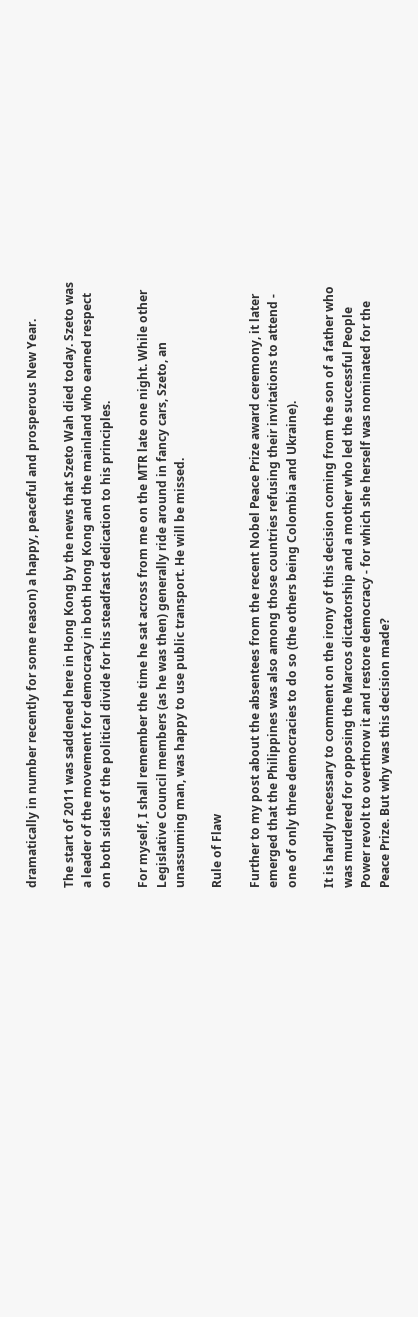dramatically in number recently for some reason) a happy, peaceful and prosperous New Year.

The start of 2011 was saddened here in Hong Kong by the news that Szeto Wah died today. Szeto was a leader of the movement for democracy in both Hong Kong and the mainland who earned respect on both sides of the political divide for his steadfast dedication to his principles.

For myself, I shall remember the time he sat across from me on the MTR late one night. While other Legislative Council members (as he was then) generally ride around in fancy cars, Szeto, an unassuming man, was happy to use public transport. He will be missed.

Rule of Flaw

Further to my post about the absentees from the recent Nobel Peace Prize award ceremony, it later emerged that the Philippines was also among those countries refusing their invitations to attend - one of only three democracies to do so (the others being Colombia and Ukraine).

It is hardly necessary to comment on the irony of this decision coming from the son of a father who was murdered for opposing the Marcos dictatorship and a mother who led the successful People Power revolt to overthrow it and restore democracy - for which she herself was nominated for the Peace Prize. But why was this decision made?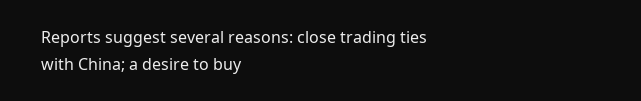Reports suggest several reasons: close trading ties with China; a desire to buy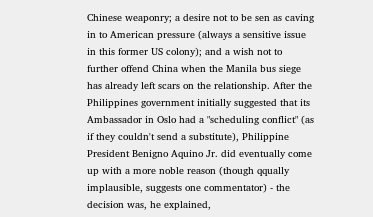Chinese weaponry; a desire not to be sen as caving in to American pressure (always a sensitive issue in this former US colony); and a wish not to further offend China when the Manila bus siege has already left scars on the relationship. After the Philippines government initially suggested that its Ambassador in Oslo had a "scheduling conflict" (as if they couldn't send a substitute), Philippine President Benigno Aquino Jr. did eventually come up with a more noble reason (though qqually implausible, suggests one commentator) - the decision was, he explained,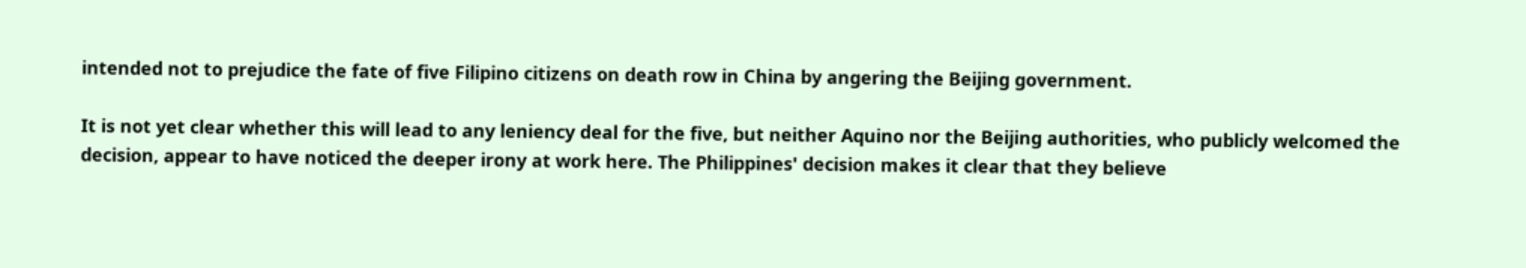intended not to prejudice the fate of five Filipino citizens on death row in China by angering the Beijing government.

It is not yet clear whether this will lead to any leniency deal for the five, but neither Aquino nor the Beijing authorities, who publicly welcomed the decision, appear to have noticed the deeper irony at work here. The Philippines' decision makes it clear that they believe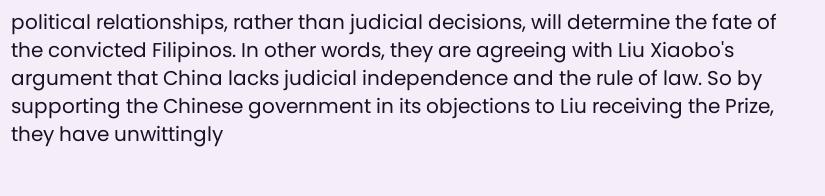political relationships, rather than judicial decisions, will determine the fate of the convicted Filipinos. In other words, they are agreeing with Liu Xiaobo's argument that China lacks judicial independence and the rule of law. So by supporting the Chinese government in its objections to Liu receiving the Prize, they have unwittingly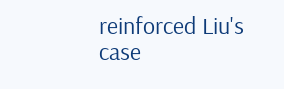reinforced Liu's case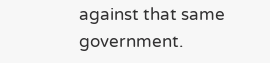against that same government.